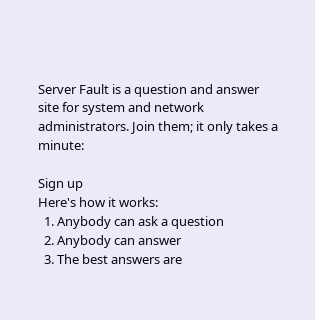Server Fault is a question and answer site for system and network administrators. Join them; it only takes a minute:

Sign up
Here's how it works:
  1. Anybody can ask a question
  2. Anybody can answer
  3. The best answers are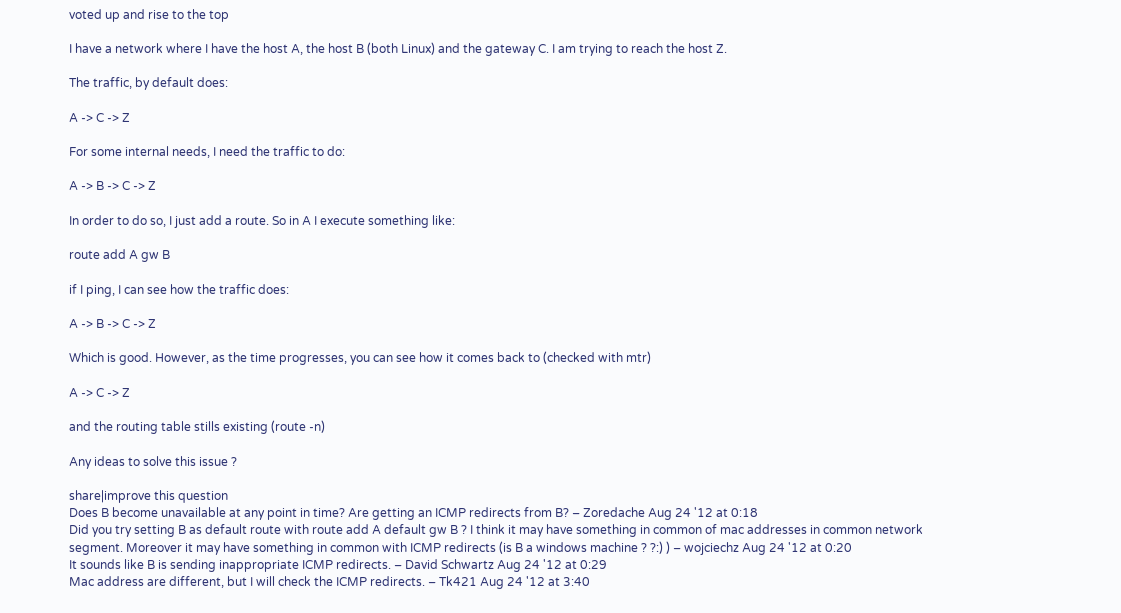voted up and rise to the top

I have a network where I have the host A, the host B (both Linux) and the gateway C. I am trying to reach the host Z.

The traffic, by default does:

A -> C -> Z

For some internal needs, I need the traffic to do:

A -> B -> C -> Z

In order to do so, I just add a route. So in A I execute something like:

route add A gw B

if I ping, I can see how the traffic does:

A -> B -> C -> Z

Which is good. However, as the time progresses, you can see how it comes back to (checked with mtr)

A -> C -> Z

and the routing table stills existing (route -n)

Any ideas to solve this issue ?

share|improve this question
Does B become unavailable at any point in time? Are getting an ICMP redirects from B? – Zoredache Aug 24 '12 at 0:18
Did you try setting B as default route with route add A default gw B ? I think it may have something in common of mac addresses in common network segment. Moreover it may have something in common with ICMP redirects (is B a windows machine ? ?:) ) – wojciechz Aug 24 '12 at 0:20
It sounds like B is sending inappropriate ICMP redirects. – David Schwartz Aug 24 '12 at 0:29
Mac address are different, but I will check the ICMP redirects. – Tk421 Aug 24 '12 at 3:40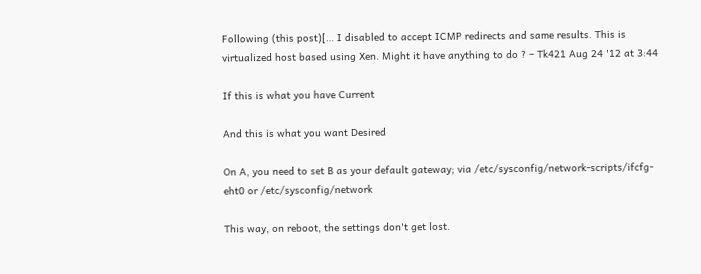Following (this post)[… I disabled to accept ICMP redirects and same results. This is virtualized host based using Xen. Might it have anything to do ? – Tk421 Aug 24 '12 at 3:44

If this is what you have Current

And this is what you want Desired

On A, you need to set B as your default gateway; via /etc/sysconfig/network-scripts/ifcfg-eht0 or /etc/sysconfig/network

This way, on reboot, the settings don't get lost.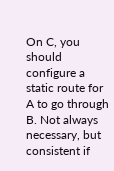On C, you should configure a static route for A to go through B. Not always necessary, but consistent if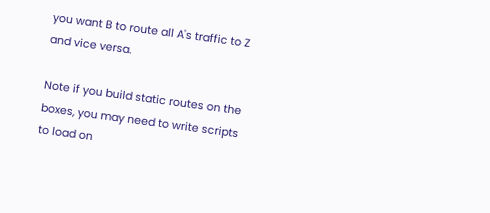you want B to route all A's traffic to Z and vice versa.

Note if you build static routes on the boxes, you may need to write scripts to load on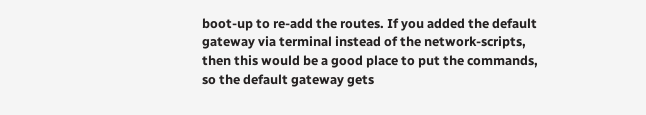boot-up to re-add the routes. If you added the default gateway via terminal instead of the network-scripts, then this would be a good place to put the commands, so the default gateway gets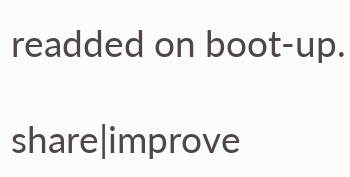readded on boot-up.

share|improve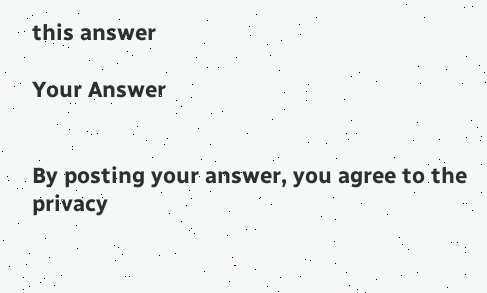this answer

Your Answer


By posting your answer, you agree to the privacy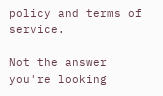policy and terms of service.

Not the answer you're looking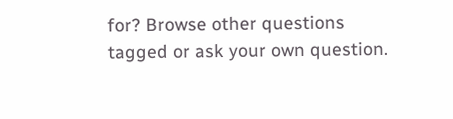for? Browse other questions tagged or ask your own question.